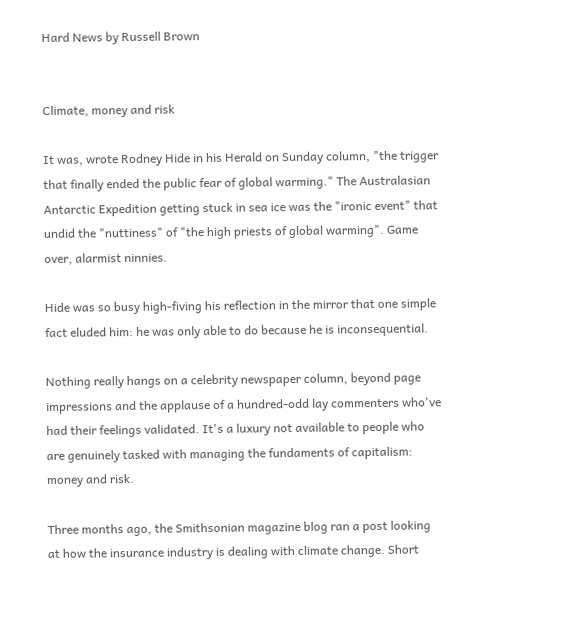Hard News by Russell Brown


Climate, money and risk

It was, wrote Rodney Hide in his Herald on Sunday column, "the trigger that finally ended the public fear of global warming." The Australasian Antarctic Expedition getting stuck in sea ice was the "ironic event" that undid the "nuttiness" of "the high priests of global warming". Game over, alarmist ninnies.

Hide was so busy high-fiving his reflection in the mirror that one simple fact eluded him: he was only able to do because he is inconsequential.

Nothing really hangs on a celebrity newspaper column, beyond page impressions and the applause of a hundred-odd lay commenters who've had their feelings validated. It's a luxury not available to people who are genuinely tasked with managing the fundaments of capitalism: money and risk.

Three months ago, the Smithsonian magazine blog ran a post looking at how the insurance industry is dealing with climate change. Short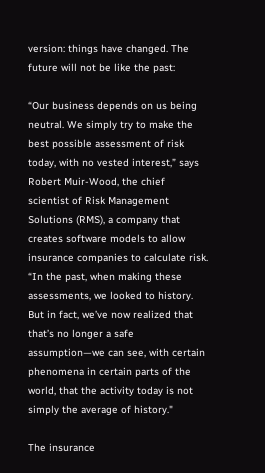version: things have changed. The future will not be like the past:

“Our business depends on us being neutral. We simply try to make the best possible assessment of risk today, with no vested interest,” says Robert Muir-Wood, the chief scientist of Risk Management Solutions (RMS), a company that creates software models to allow insurance companies to calculate risk. “In the past, when making these assessments, we looked to history. But in fact, we’ve now realized that that’s no longer a safe assumption—we can see, with certain phenomena in certain parts of the world, that the activity today is not simply the average of history."

The insurance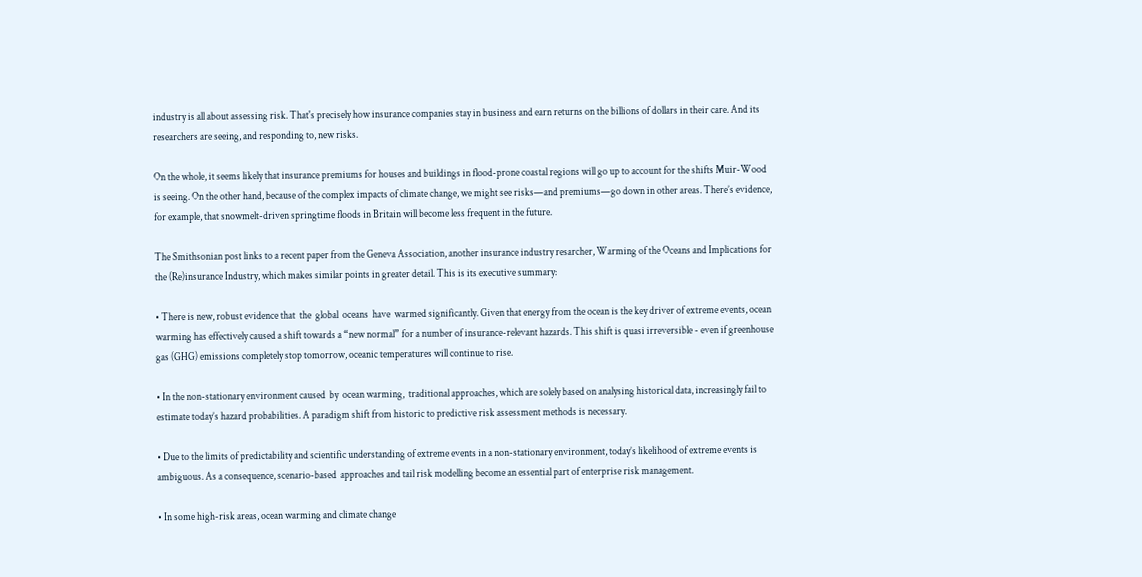industry is all about assessing risk. That's precisely how insurance companies stay in business and earn returns on the billions of dollars in their care. And its researchers are seeing, and responding to, new risks.

On the whole, it seems likely that insurance premiums for houses and buildings in flood-prone coastal regions will go up to account for the shifts Muir-Wood is seeing. On the other hand, because of the complex impacts of climate change, we might see risks—and premiums—go down in other areas. There’s evidence, for example, that snowmelt-driven springtime floods in Britain will become less frequent in the future.

The Smithsonian post links to a recent paper from the Geneva Association, another insurance industry resarcher, Warming of the Oceans and Implications for the (Re)insurance Industry, which makes similar points in greater detail. This is its executive summary:

• There is new, robust evidence that  the  global  oceans  have  warmed significantly. Given that energy from the ocean is the key driver of extreme events, ocean warming has effectively caused a shift towards a “new normal” for a number of insurance-relevant hazards. This shift is quasi irreversible - even if greenhouse gas (GHG) emissions completely stop tomorrow, oceanic temperatures will continue to rise.

• In the non-stationary environment caused  by  ocean warming,  traditional approaches, which are solely based on analysing historical data, increasingly fail to estimate today’s hazard probabilities. A paradigm shift from historic to predictive risk assessment methods is necessary.

• Due to the limits of predictability and scientific understanding of extreme events in a non-stationary environment, today’s likelihood of extreme events is ambiguous. As a consequence, scenario-based  approaches and tail risk modelling become an essential part of enterprise risk management.

• In some high-risk areas, ocean warming and climate change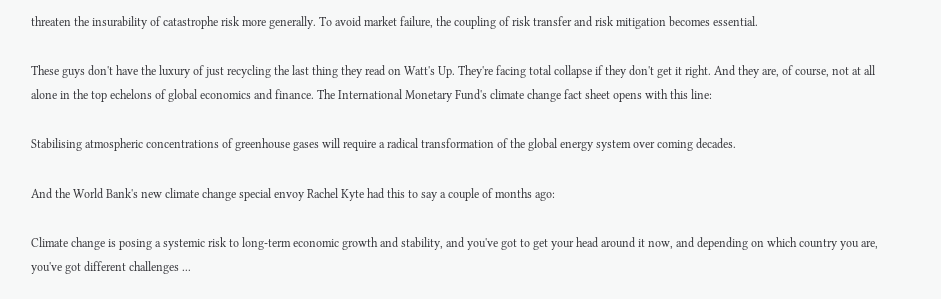threaten the insurability of catastrophe risk more generally. To avoid market failure, the coupling of risk transfer and risk mitigation becomes essential.

These guys don't have the luxury of just recycling the last thing they read on Watt's Up. They're facing total collapse if they don't get it right. And they are, of course, not at all alone in the top echelons of global economics and finance. The International Monetary Fund's climate change fact sheet opens with this line:

Stabilising atmospheric concentrations of greenhouse gases will require a radical transformation of the global energy system over coming decades.

And the World Bank's new climate change special envoy Rachel Kyte had this to say a couple of months ago:

Climate change is posing a systemic risk to long-term economic growth and stability, and you've got to get your head around it now, and depending on which country you are, you've got different challenges ...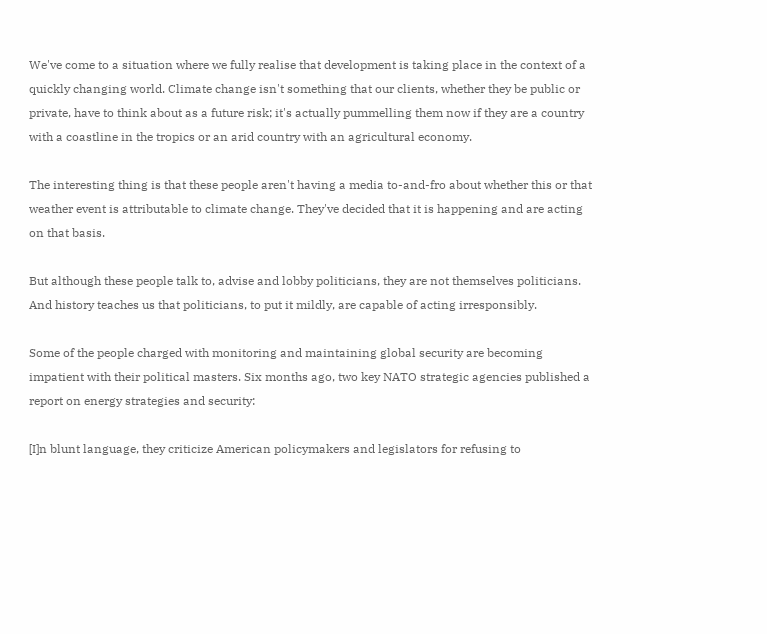We've come to a situation where we fully realise that development is taking place in the context of a quickly changing world. Climate change isn't something that our clients, whether they be public or private, have to think about as a future risk; it's actually pummelling them now if they are a country with a coastline in the tropics or an arid country with an agricultural economy.

The interesting thing is that these people aren't having a media to-and-fro about whether this or that weather event is attributable to climate change. They've decided that it is happening and are acting on that basis.

But although these people talk to, advise and lobby politicians, they are not themselves politicians. And history teaches us that politicians, to put it mildly, are capable of acting irresponsibly.

Some of the people charged with monitoring and maintaining global security are becoming impatient with their political masters. Six months ago, two key NATO strategic agencies published a report on energy strategies and security:

[I]n blunt language, they criticize American policymakers and legislators for refusing to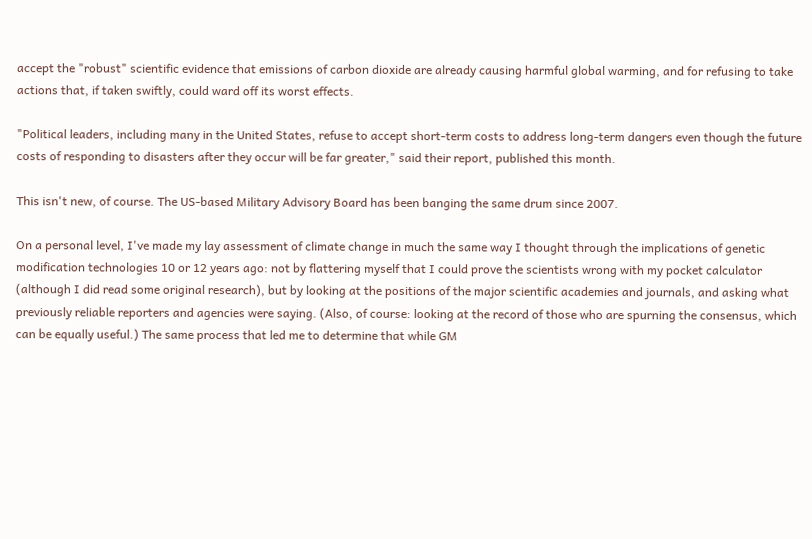accept the "robust" scientific evidence that emissions of carbon dioxide are already causing harmful global warming, and for refusing to take actions that, if taken swiftly, could ward off its worst effects.

"Political leaders, including many in the United States, refuse to accept short-term costs to address long-term dangers even though the future costs of responding to disasters after they occur will be far greater," said their report, published this month.

This isn't new, of course. The US-based Military Advisory Board has been banging the same drum since 2007.

On a personal level, I've made my lay assessment of climate change in much the same way I thought through the implications of genetic modification technologies 10 or 12 years ago: not by flattering myself that I could prove the scientists wrong with my pocket calculator (although I did read some original research), but by looking at the positions of the major scientific academies and journals, and asking what previously reliable reporters and agencies were saying. (Also, of course: looking at the record of those who are spurning the consensus, which can be equally useful.) The same process that led me to determine that while GM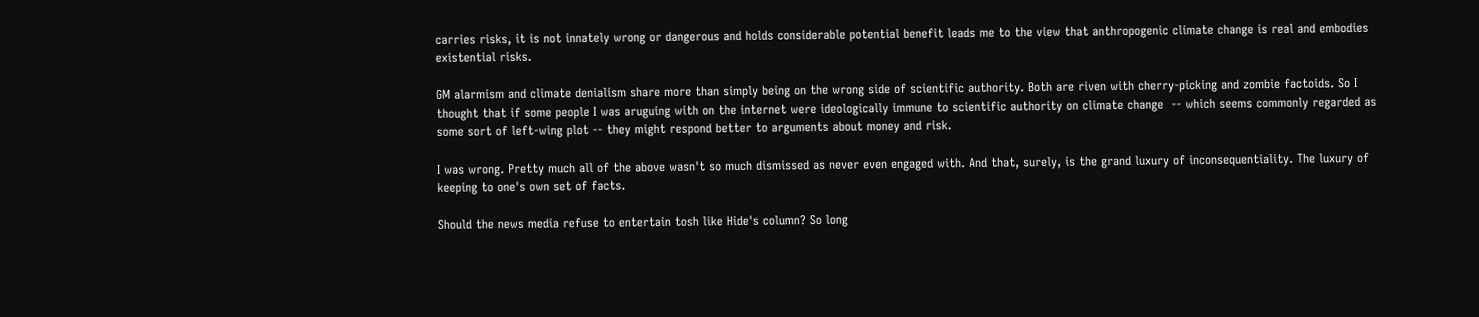carries risks, it is not innately wrong or dangerous and holds considerable potential benefit leads me to the view that anthropogenic climate change is real and embodies existential risks.

GM alarmism and climate denialism share more than simply being on the wrong side of scientific authority. Both are riven with cherry-picking and zombie factoids. So I thought that if some people I was aruguing with on the internet were ideologically immune to scientific authority on climate change  -- which seems commonly regarded as some sort of left-wing plot -- they might respond better to arguments about money and risk.

I was wrong. Pretty much all of the above wasn't so much dismissed as never even engaged with. And that, surely, is the grand luxury of inconsequentiality. The luxury of keeping to one's own set of facts.

Should the news media refuse to entertain tosh like Hide's column? So long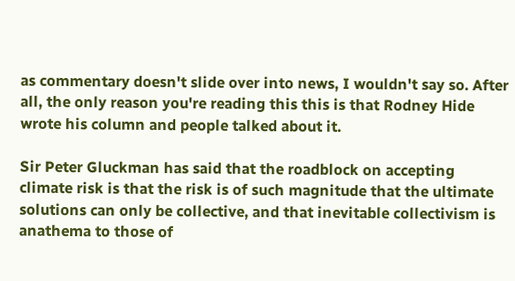as commentary doesn't slide over into news, I wouldn't say so. After all, the only reason you're reading this this is that Rodney Hide wrote his column and people talked about it.

Sir Peter Gluckman has said that the roadblock on accepting climate risk is that the risk is of such magnitude that the ultimate solutions can only be collective, and that inevitable collectivism is anathema to those of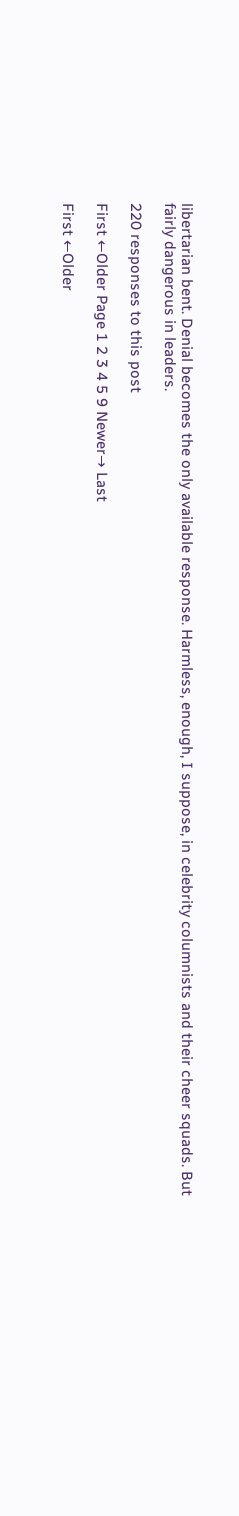libertarian bent. Denial becomes the only available response. Harmless, enough, I suppose, in celebrity columnists and their cheer squads. But fairly dangerous in leaders.

220 responses to this post

First ←Older Page 1 2 3 4 5 9 Newer→ Last

First ←Older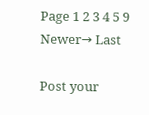Page 1 2 3 4 5 9 Newer→ Last

Post your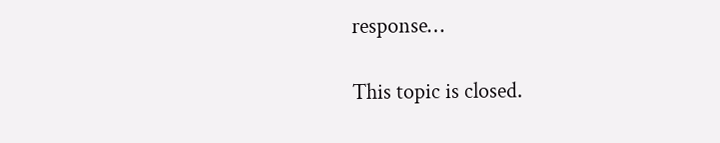response…

This topic is closed.